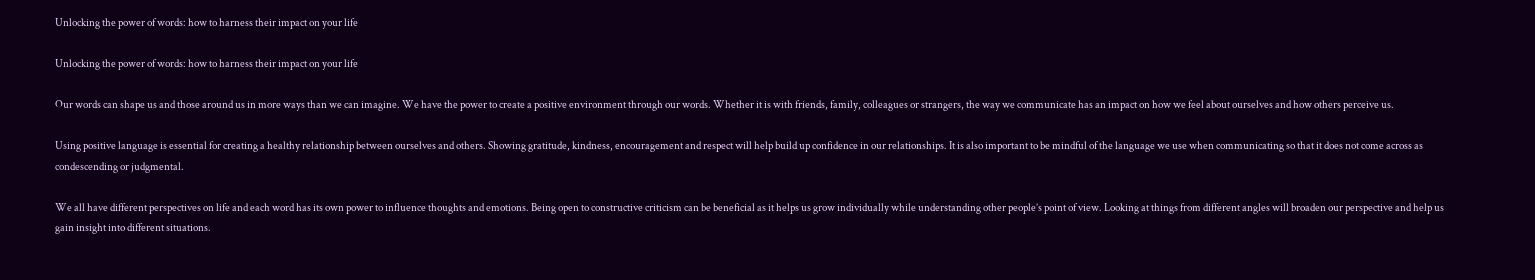Unlocking the power of words: how to harness their impact on your life

Unlocking the power of words: how to harness their impact on your life

Our words can shape us and those around us in more ways than we can imagine. We have the power to create a positive environment through our words. Whether it is with friends, family, colleagues or strangers, the way we communicate has an impact on how we feel about ourselves and how others perceive us.

Using positive language is essential for creating a healthy relationship between ourselves and others. Showing gratitude, kindness, encouragement and respect will help build up confidence in our relationships. It is also important to be mindful of the language we use when communicating so that it does not come across as condescending or judgmental.

We all have different perspectives on life and each word has its own power to influence thoughts and emotions. Being open to constructive criticism can be beneficial as it helps us grow individually while understanding other people’s point of view. Looking at things from different angles will broaden our perspective and help us gain insight into different situations.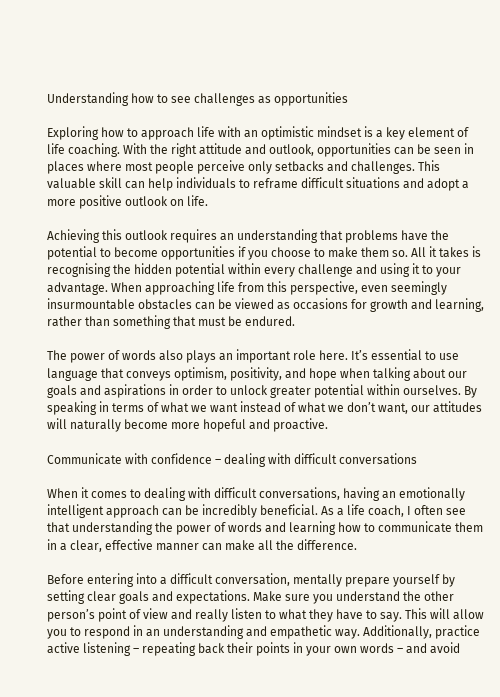Understanding how to see challenges as opportunities

Exploring how to approach life with an optimistic mindset is a key element of life coaching. With the right attitude and outlook, opportunities can be seen in places where most people perceive only setbacks and challenges. This valuable skill can help individuals to reframe difficult situations and adopt a more positive outlook on life.

Achieving this outlook requires an understanding that problems have the potential to become opportunities if you choose to make them so. All it takes is recognising the hidden potential within every challenge and using it to your advantage. When approaching life from this perspective, even seemingly insurmountable obstacles can be viewed as occasions for growth and learning, rather than something that must be endured.

The power of words also plays an important role here. It’s essential to use language that conveys optimism, positivity, and hope when talking about our goals and aspirations in order to unlock greater potential within ourselves. By speaking in terms of what we want instead of what we don’t want, our attitudes will naturally become more hopeful and proactive.

Communicate with confidence – dealing with difficult conversations

When it comes to dealing with difficult conversations, having an emotionally intelligent approach can be incredibly beneficial. As a life coach, I often see that understanding the power of words and learning how to communicate them in a clear, effective manner can make all the difference.

Before entering into a difficult conversation, mentally prepare yourself by setting clear goals and expectations. Make sure you understand the other person’s point of view and really listen to what they have to say. This will allow you to respond in an understanding and empathetic way. Additionally, practice active listening – repeating back their points in your own words – and avoid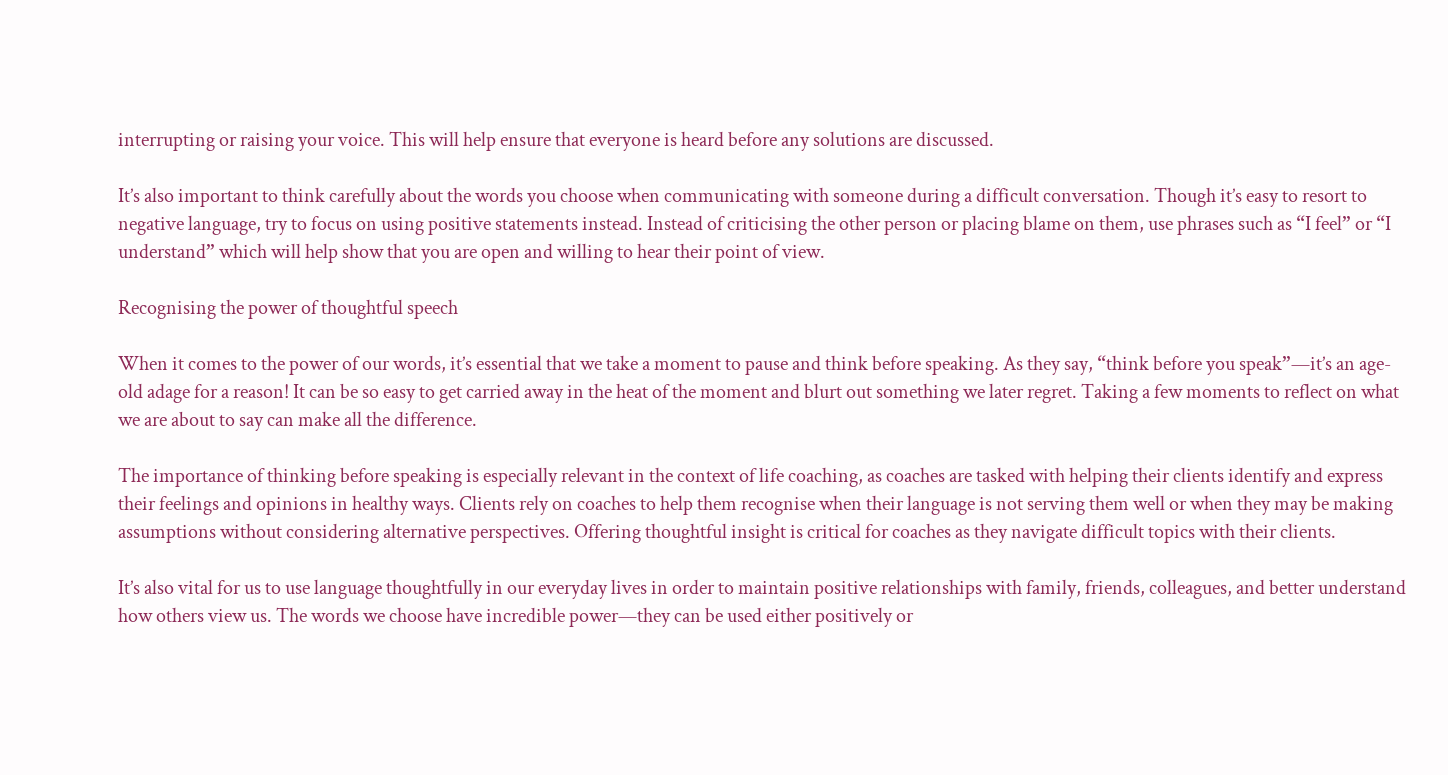interrupting or raising your voice. This will help ensure that everyone is heard before any solutions are discussed.

It’s also important to think carefully about the words you choose when communicating with someone during a difficult conversation. Though it’s easy to resort to negative language, try to focus on using positive statements instead. Instead of criticising the other person or placing blame on them, use phrases such as “I feel” or “I understand” which will help show that you are open and willing to hear their point of view.

Recognising the power of thoughtful speech

When it comes to the power of our words, it’s essential that we take a moment to pause and think before speaking. As they say, “think before you speak”—it’s an age-old adage for a reason! It can be so easy to get carried away in the heat of the moment and blurt out something we later regret. Taking a few moments to reflect on what we are about to say can make all the difference.

The importance of thinking before speaking is especially relevant in the context of life coaching, as coaches are tasked with helping their clients identify and express their feelings and opinions in healthy ways. Clients rely on coaches to help them recognise when their language is not serving them well or when they may be making assumptions without considering alternative perspectives. Offering thoughtful insight is critical for coaches as they navigate difficult topics with their clients.

It’s also vital for us to use language thoughtfully in our everyday lives in order to maintain positive relationships with family, friends, colleagues, and better understand how others view us. The words we choose have incredible power—they can be used either positively or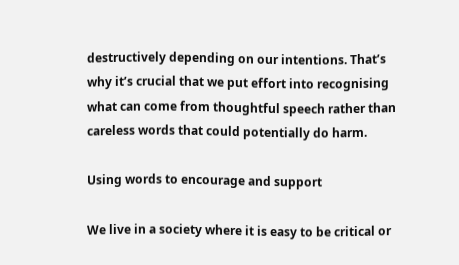destructively depending on our intentions. That’s why it’s crucial that we put effort into recognising what can come from thoughtful speech rather than careless words that could potentially do harm.

Using words to encourage and support

We live in a society where it is easy to be critical or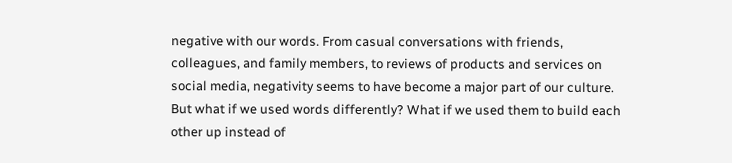negative with our words. From casual conversations with friends, colleagues, and family members, to reviews of products and services on social media, negativity seems to have become a major part of our culture. But what if we used words differently? What if we used them to build each other up instead of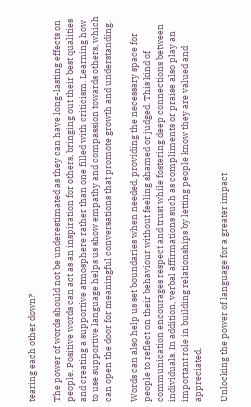tearing each other down?

The power of words should not be underestimated as they can have long-lasting effects on people. Positive words can act as an inspiration for others, bringing out their best qualities and creating a supportive atmosphere rather than one filled with criticism. Learning how to use supportive language helps us show empathy and compassion towards others, which can open the door for meaningful conversations that promote growth and understanding.

Words can also help us set boundaries when needed, providing the necessary space for people to reflect on their behaviour without feeling shamed or judged. This kind of communication encourages respect and trust while fostering deep connections between individuals. In addition, verbal affirmations such as compliments or praise also play an important role in building relationships by letting people know they are valued and appreciated.

Unlocking the power of language for a greater impact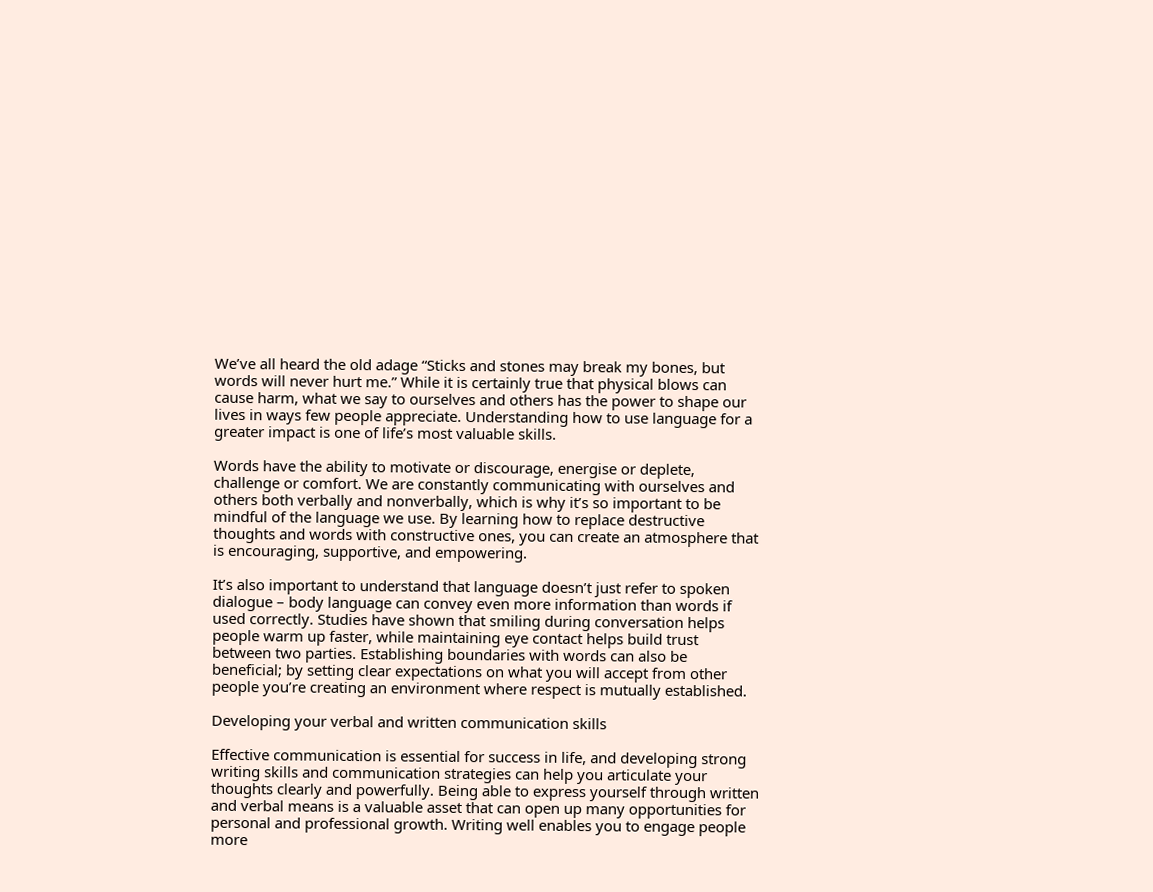We’ve all heard the old adage “Sticks and stones may break my bones, but words will never hurt me.” While it is certainly true that physical blows can cause harm, what we say to ourselves and others has the power to shape our lives in ways few people appreciate. Understanding how to use language for a greater impact is one of life’s most valuable skills.

Words have the ability to motivate or discourage, energise or deplete, challenge or comfort. We are constantly communicating with ourselves and others both verbally and nonverbally, which is why it’s so important to be mindful of the language we use. By learning how to replace destructive thoughts and words with constructive ones, you can create an atmosphere that is encouraging, supportive, and empowering.

It’s also important to understand that language doesn’t just refer to spoken dialogue – body language can convey even more information than words if used correctly. Studies have shown that smiling during conversation helps people warm up faster, while maintaining eye contact helps build trust between two parties. Establishing boundaries with words can also be beneficial; by setting clear expectations on what you will accept from other people you’re creating an environment where respect is mutually established.

Developing your verbal and written communication skills

Effective communication is essential for success in life, and developing strong writing skills and communication strategies can help you articulate your thoughts clearly and powerfully. Being able to express yourself through written and verbal means is a valuable asset that can open up many opportunities for personal and professional growth. Writing well enables you to engage people more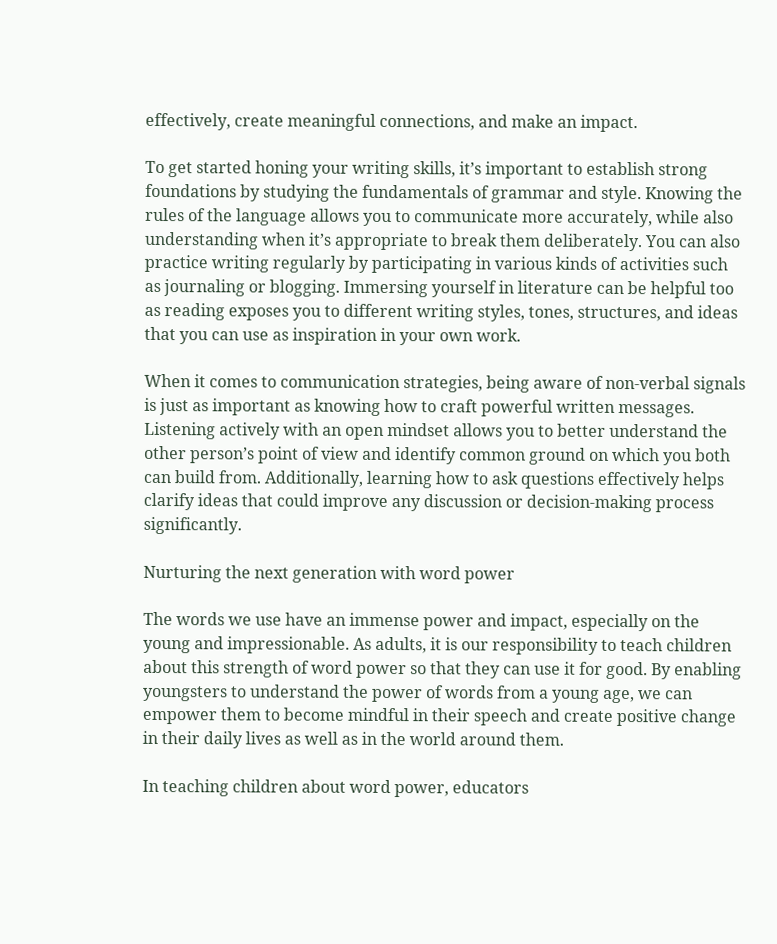effectively, create meaningful connections, and make an impact.

To get started honing your writing skills, it’s important to establish strong foundations by studying the fundamentals of grammar and style. Knowing the rules of the language allows you to communicate more accurately, while also understanding when it’s appropriate to break them deliberately. You can also practice writing regularly by participating in various kinds of activities such as journaling or blogging. Immersing yourself in literature can be helpful too as reading exposes you to different writing styles, tones, structures, and ideas that you can use as inspiration in your own work.

When it comes to communication strategies, being aware of non-verbal signals is just as important as knowing how to craft powerful written messages. Listening actively with an open mindset allows you to better understand the other person’s point of view and identify common ground on which you both can build from. Additionally, learning how to ask questions effectively helps clarify ideas that could improve any discussion or decision-making process significantly.

Nurturing the next generation with word power

The words we use have an immense power and impact, especially on the young and impressionable. As adults, it is our responsibility to teach children about this strength of word power so that they can use it for good. By enabling youngsters to understand the power of words from a young age, we can empower them to become mindful in their speech and create positive change in their daily lives as well as in the world around them.

In teaching children about word power, educators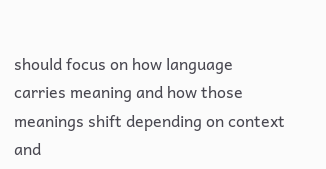should focus on how language carries meaning and how those meanings shift depending on context and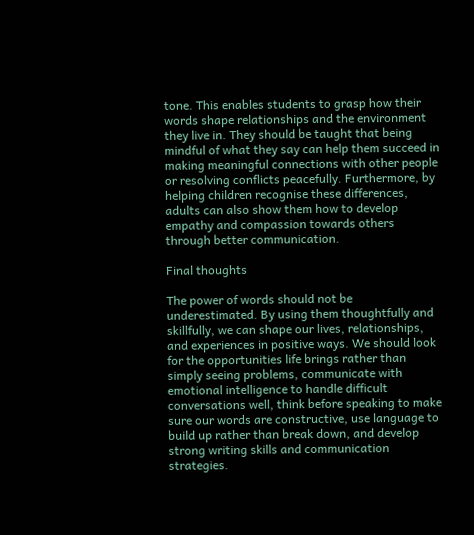tone. This enables students to grasp how their words shape relationships and the environment they live in. They should be taught that being mindful of what they say can help them succeed in making meaningful connections with other people or resolving conflicts peacefully. Furthermore, by helping children recognise these differences, adults can also show them how to develop empathy and compassion towards others through better communication.

Final thoughts

The power of words should not be underestimated. By using them thoughtfully and skillfully, we can shape our lives, relationships, and experiences in positive ways. We should look for the opportunities life brings rather than simply seeing problems, communicate with emotional intelligence to handle difficult conversations well, think before speaking to make sure our words are constructive, use language to build up rather than break down, and develop strong writing skills and communication strategies.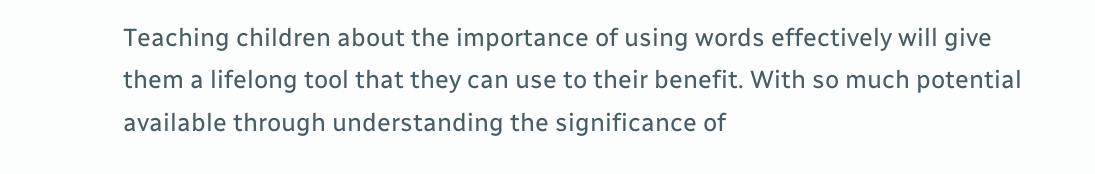Teaching children about the importance of using words effectively will give them a lifelong tool that they can use to their benefit. With so much potential available through understanding the significance of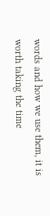words and how we use them, it is worth taking the time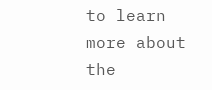to learn more about the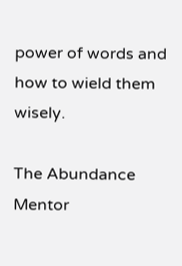power of words and how to wield them wisely.

The Abundance Mentor